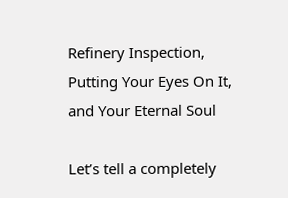Refinery Inspection, Putting Your Eyes On It, and Your Eternal Soul

Let’s tell a completely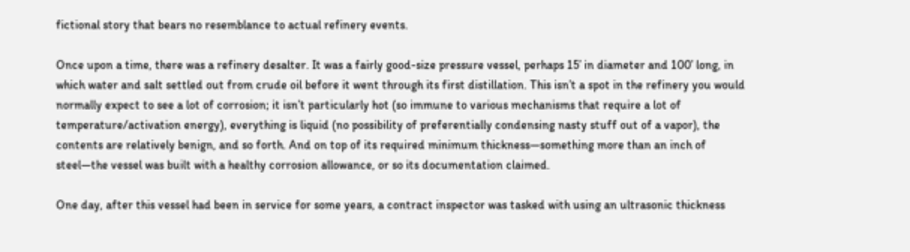fictional story that bears no resemblance to actual refinery events.

Once upon a time, there was a refinery desalter. It was a fairly good-size pressure vessel, perhaps 15’ in diameter and 100’ long, in which water and salt settled out from crude oil before it went through its first distillation. This isn’t a spot in the refinery you would normally expect to see a lot of corrosion; it isn’t particularly hot (so immune to various mechanisms that require a lot of temperature/activation energy), everything is liquid (no possibility of preferentially condensing nasty stuff out of a vapor), the contents are relatively benign, and so forth. And on top of its required minimum thickness—something more than an inch of steel—the vessel was built with a healthy corrosion allowance, or so its documentation claimed.

One day, after this vessel had been in service for some years, a contract inspector was tasked with using an ultrasonic thickness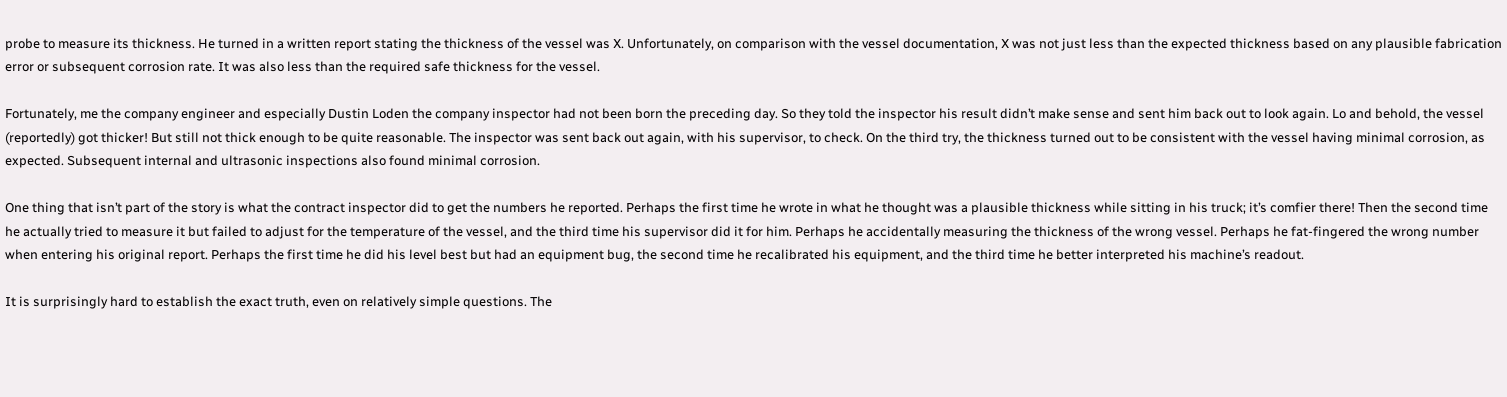probe to measure its thickness. He turned in a written report stating the thickness of the vessel was X. Unfortunately, on comparison with the vessel documentation, X was not just less than the expected thickness based on any plausible fabrication error or subsequent corrosion rate. It was also less than the required safe thickness for the vessel.

Fortunately, me the company engineer and especially Dustin Loden the company inspector had not been born the preceding day. So they told the inspector his result didn’t make sense and sent him back out to look again. Lo and behold, the vessel (reportedly) got thicker! But still not thick enough to be quite reasonable. The inspector was sent back out again, with his supervisor, to check. On the third try, the thickness turned out to be consistent with the vessel having minimal corrosion, as expected. Subsequent internal and ultrasonic inspections also found minimal corrosion.

One thing that isn’t part of the story is what the contract inspector did to get the numbers he reported. Perhaps the first time he wrote in what he thought was a plausible thickness while sitting in his truck; it’s comfier there! Then the second time he actually tried to measure it but failed to adjust for the temperature of the vessel, and the third time his supervisor did it for him. Perhaps he accidentally measuring the thickness of the wrong vessel. Perhaps he fat-fingered the wrong number when entering his original report. Perhaps the first time he did his level best but had an equipment bug, the second time he recalibrated his equipment, and the third time he better interpreted his machine’s readout.

It is surprisingly hard to establish the exact truth, even on relatively simple questions. The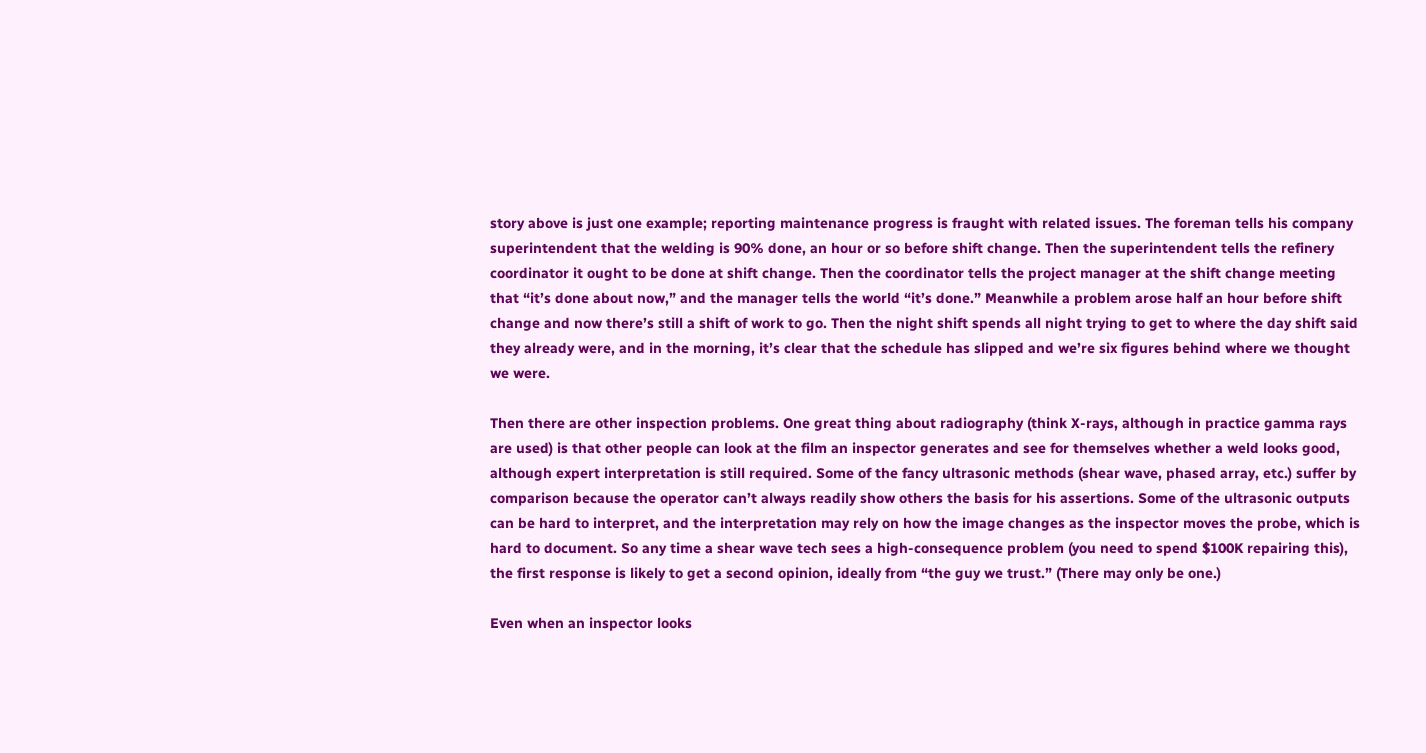story above is just one example; reporting maintenance progress is fraught with related issues. The foreman tells his company superintendent that the welding is 90% done, an hour or so before shift change. Then the superintendent tells the refinery coordinator it ought to be done at shift change. Then the coordinator tells the project manager at the shift change meeting that “it’s done about now,” and the manager tells the world “it’s done.” Meanwhile a problem arose half an hour before shift change and now there’s still a shift of work to go. Then the night shift spends all night trying to get to where the day shift said they already were, and in the morning, it’s clear that the schedule has slipped and we’re six figures behind where we thought we were.

Then there are other inspection problems. One great thing about radiography (think X-rays, although in practice gamma rays are used) is that other people can look at the film an inspector generates and see for themselves whether a weld looks good, although expert interpretation is still required. Some of the fancy ultrasonic methods (shear wave, phased array, etc.) suffer by comparison because the operator can’t always readily show others the basis for his assertions. Some of the ultrasonic outputs can be hard to interpret, and the interpretation may rely on how the image changes as the inspector moves the probe, which is hard to document. So any time a shear wave tech sees a high-consequence problem (you need to spend $100K repairing this), the first response is likely to get a second opinion, ideally from “the guy we trust.” (There may only be one.)

Even when an inspector looks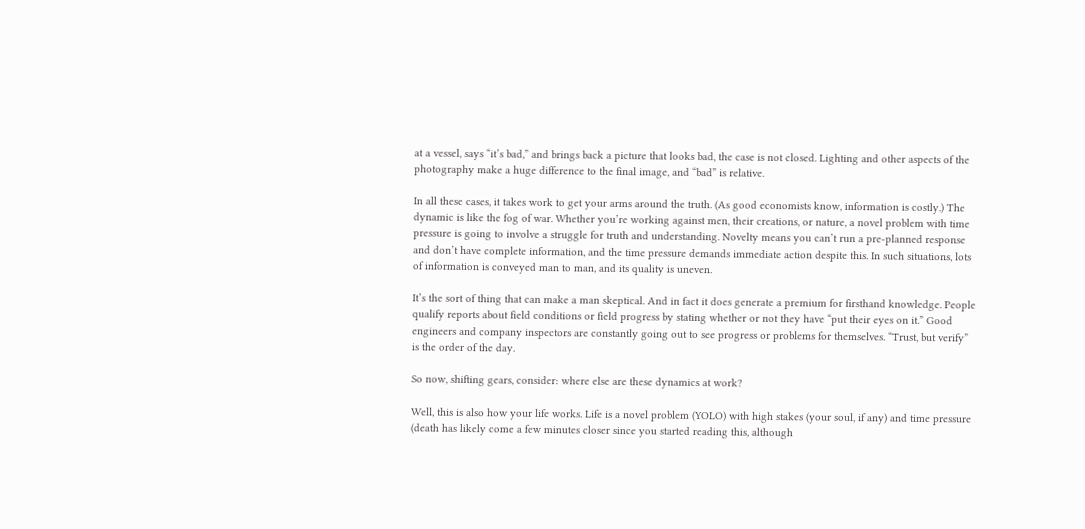at a vessel, says “it’s bad,” and brings back a picture that looks bad, the case is not closed. Lighting and other aspects of the photography make a huge difference to the final image, and “bad” is relative.

In all these cases, it takes work to get your arms around the truth. (As good economists know, information is costly.) The dynamic is like the fog of war. Whether you’re working against men, their creations, or nature, a novel problem with time pressure is going to involve a struggle for truth and understanding. Novelty means you can’t run a pre-planned response and don’t have complete information, and the time pressure demands immediate action despite this. In such situations, lots of information is conveyed man to man, and its quality is uneven.

It’s the sort of thing that can make a man skeptical. And in fact it does generate a premium for firsthand knowledge. People qualify reports about field conditions or field progress by stating whether or not they have “put their eyes on it.” Good engineers and company inspectors are constantly going out to see progress or problems for themselves. “Trust, but verify” is the order of the day.

So now, shifting gears, consider: where else are these dynamics at work?

Well, this is also how your life works. Life is a novel problem (YOLO) with high stakes (your soul, if any) and time pressure (death has likely come a few minutes closer since you started reading this, although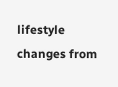lifestyle changes from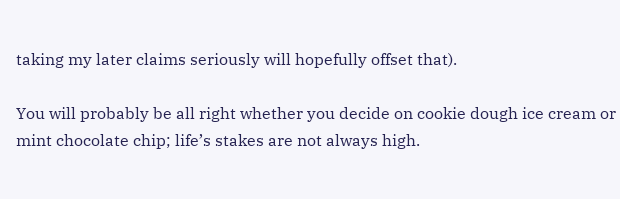taking my later claims seriously will hopefully offset that).

You will probably be all right whether you decide on cookie dough ice cream or mint chocolate chip; life’s stakes are not always high.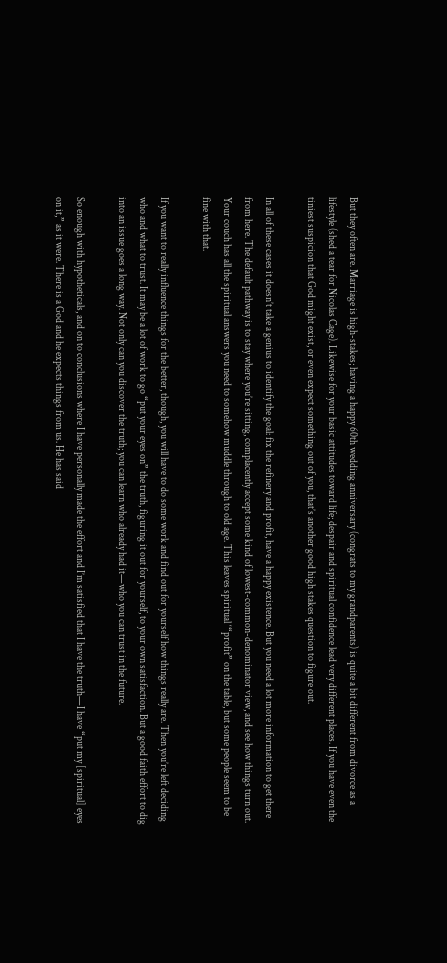But they often are. Marriage is high-stakes; having a happy 60th wedding anniversary (congrats to my grandparents) is quite a bit different from divorce as a lifestyle (shed a tear for Nicolas Cage). Likewise for your basic attitudes toward life; despair and spiritual confidence lead very different places. If you have even the tiniest suspicion that God might exist, or even expect something out of you, that’s another good high stakes question to figure out.

In all of these cases it doesn’t take a genius to identify the goal: fix the refinery and profit, have a happy existence. But you need a lot more information to get there from here. The default pathway is to stay where you’re sitting, complacently accept some kind of lowest-common-denominator view, and see how things turn out. Your couch has all the spiritual answers you need to somehow muddle through to old age. This leaves spiritual ‘“profit” on the table, but some people seem to be fine with that.

If you want to really influence things for the better, though, you will have to do some work and find out for yourself how things really are. Then you’re left deciding who and what to trust. It may be a lot of work to go “put your eyes on” the truth, figuring it out for yourself, to your own satisfaction. But a good faith effort to dig into an issue goes a long way. Not only can you discover the truth; you can learn who already had it—who you can trust in the future.

So enough with hypotheticals, and on to conclusions where I have personally made the effort and I’m satisfied that I have the truth—I have “put my [spiritual] eyes on it,” as it were. There is a God and he expects things from us. He has said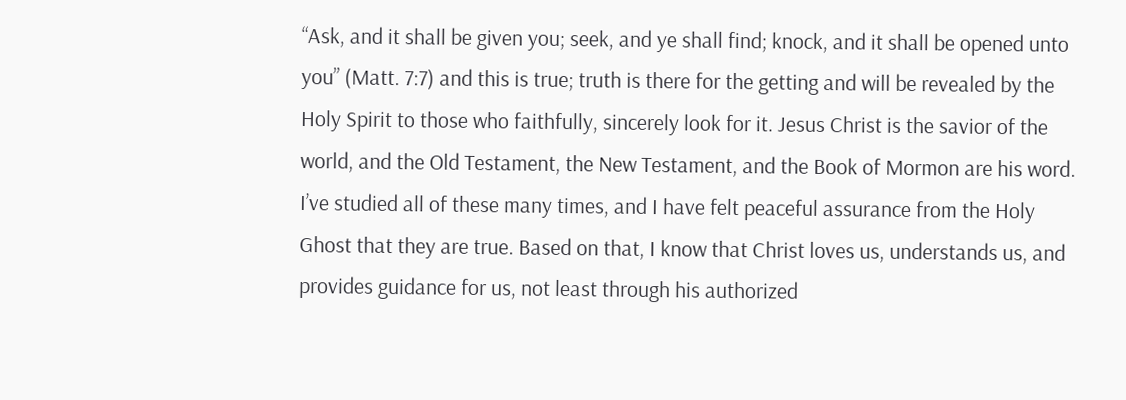“Ask, and it shall be given you; seek, and ye shall find; knock, and it shall be opened unto you” (Matt. 7:7) and this is true; truth is there for the getting and will be revealed by the Holy Spirit to those who faithfully, sincerely look for it. Jesus Christ is the savior of the world, and the Old Testament, the New Testament, and the Book of Mormon are his word. I’ve studied all of these many times, and I have felt peaceful assurance from the Holy Ghost that they are true. Based on that, I know that Christ loves us, understands us, and provides guidance for us, not least through his authorized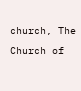church, The Church of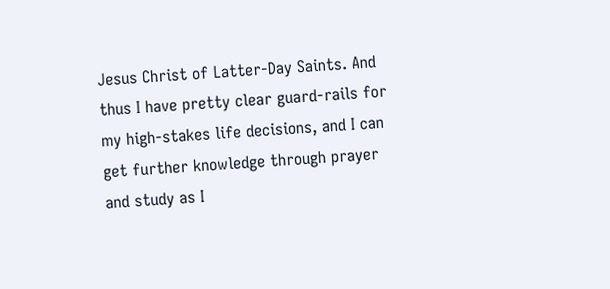Jesus Christ of Latter-Day Saints. And thus I have pretty clear guard-rails for my high-stakes life decisions, and I can get further knowledge through prayer and study as I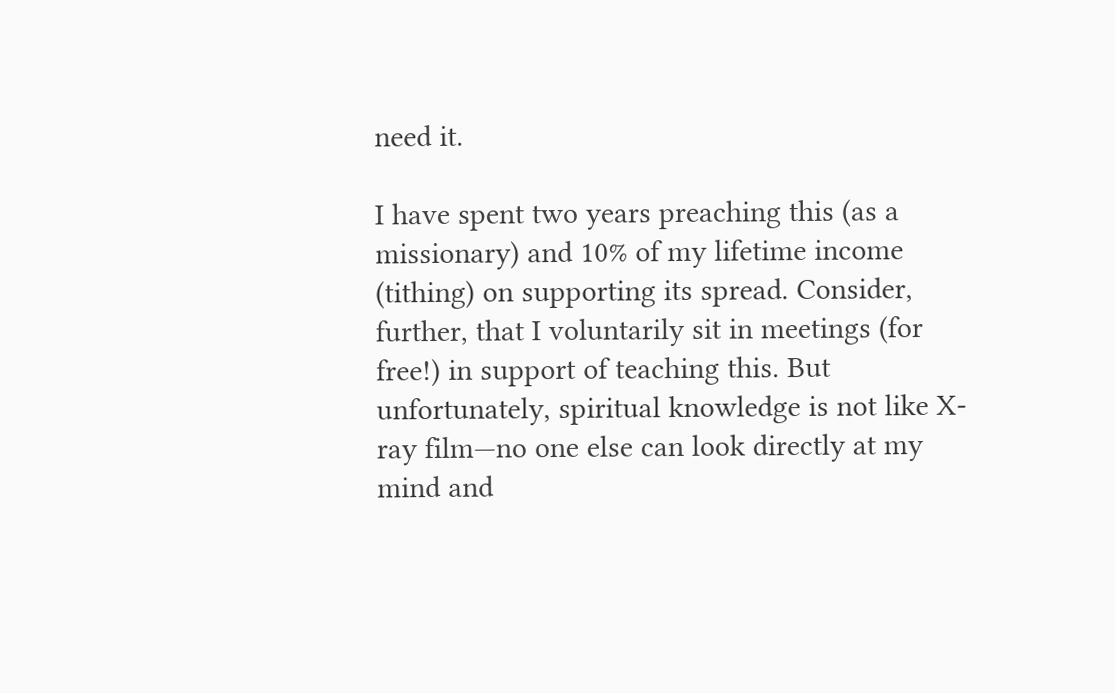need it.

I have spent two years preaching this (as a missionary) and 10% of my lifetime income (tithing) on supporting its spread. Consider, further, that I voluntarily sit in meetings (for free!) in support of teaching this. But unfortunately, spiritual knowledge is not like X-ray film—no one else can look directly at my mind and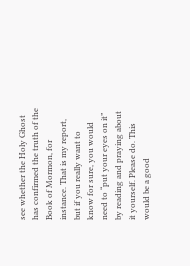see whether the Holy Ghost has confirmed the truth of the Book of Mormon, for instance. That is my report, but if you really want to know for sure, you would need to “put your eyes on it” by reading and praying about it yourself. Please do. This would be a good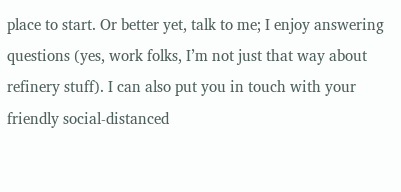place to start. Or better yet, talk to me; I enjoy answering questions (yes, work folks, I’m not just that way about refinery stuff). I can also put you in touch with your friendly social-distanced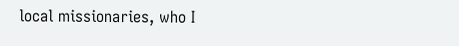local missionaries, who I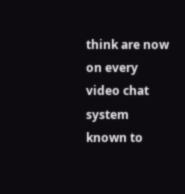think are now on every video chat system known to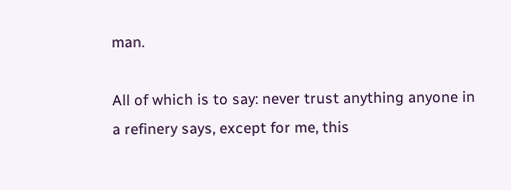man.

All of which is to say: never trust anything anyone in a refinery says, except for me, this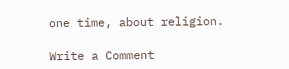one time, about religion.

Write a Comment